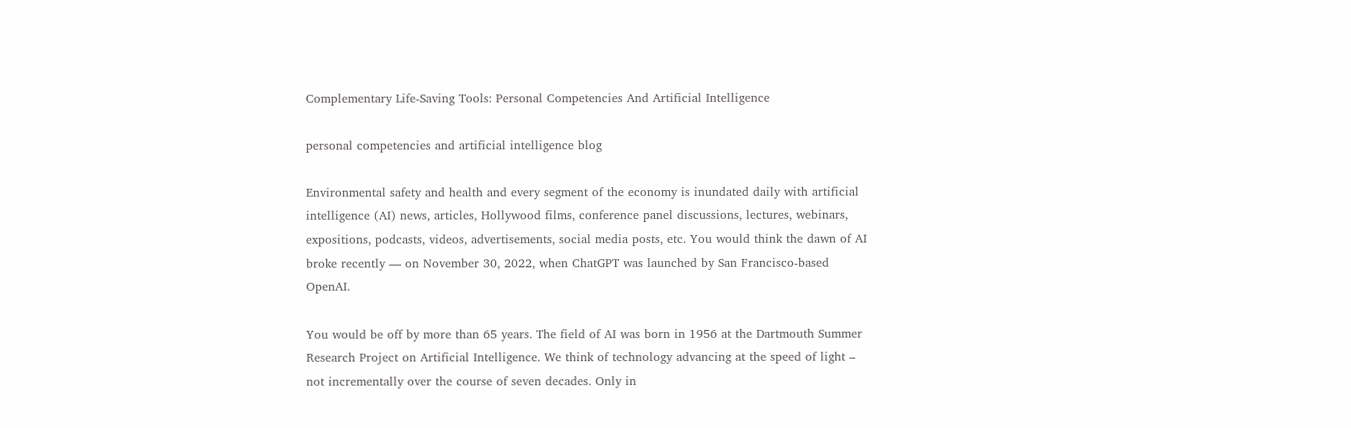Complementary Life-Saving Tools: Personal Competencies And Artificial Intelligence

personal competencies and artificial intelligence blog

Environmental safety and health and every segment of the economy is inundated daily with artificial intelligence (AI) news, articles, Hollywood films, conference panel discussions, lectures, webinars, expositions, podcasts, videos, advertisements, social media posts, etc. You would think the dawn of AI broke recently — on November 30, 2022, when ChatGPT was launched by San Francisco-based OpenAI.

You would be off by more than 65 years. The field of AI was born in 1956 at the Dartmouth Summer Research Project on Artificial Intelligence. We think of technology advancing at the speed of light – not incrementally over the course of seven decades. Only in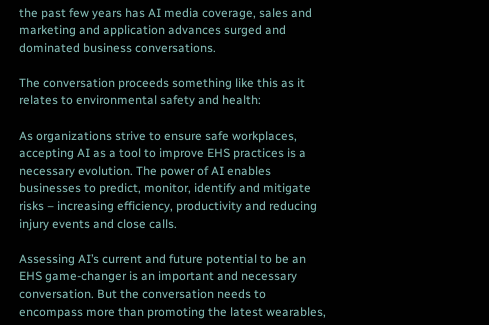the past few years has AI media coverage, sales and marketing and application advances surged and dominated business conversations.

The conversation proceeds something like this as it relates to environmental safety and health:

As organizations strive to ensure safe workplaces, accepting AI as a tool to improve EHS practices is a necessary evolution. The power of AI enables businesses to predict, monitor, identify and mitigate risks – increasing efficiency, productivity and reducing injury events and close calls.

Assessing AI’s current and future potential to be an EHS game-changer is an important and necessary conversation. But the conversation needs to encompass more than promoting the latest wearables,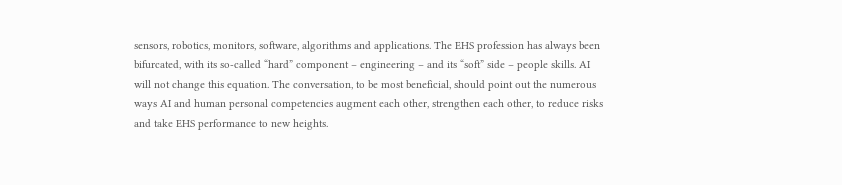sensors, robotics, monitors, software, algorithms and applications. The EHS profession has always been bifurcated, with its so-called “hard” component – engineering – and its “soft” side – people skills. AI will not change this equation. The conversation, to be most beneficial, should point out the numerous ways AI and human personal competencies augment each other, strengthen each other, to reduce risks and take EHS performance to new heights.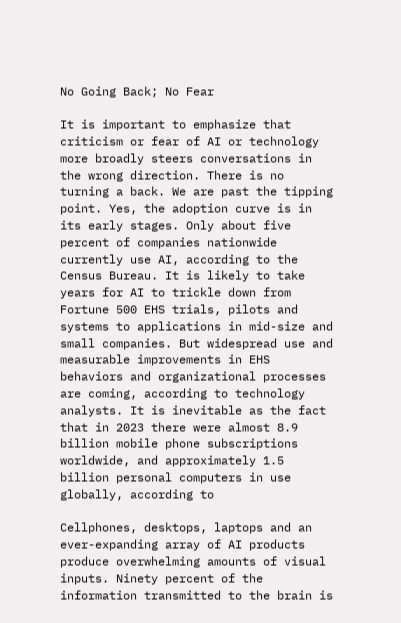No Going Back; No Fear

It is important to emphasize that criticism or fear of AI or technology more broadly steers conversations in the wrong direction. There is no turning a back. We are past the tipping point. Yes, the adoption curve is in its early stages. Only about five percent of companies nationwide currently use AI, according to the Census Bureau. It is likely to take years for AI to trickle down from Fortune 500 EHS trials, pilots and systems to applications in mid-size and small companies. But widespread use and measurable improvements in EHS behaviors and organizational processes are coming, according to technology analysts. It is inevitable as the fact that in 2023 there were almost 8.9 billion mobile phone subscriptions worldwide, and approximately 1.5 billion personal computers in use globally, according to

Cellphones, desktops, laptops and an ever-expanding array of AI products produce overwhelming amounts of visual inputs. Ninety percent of the information transmitted to the brain is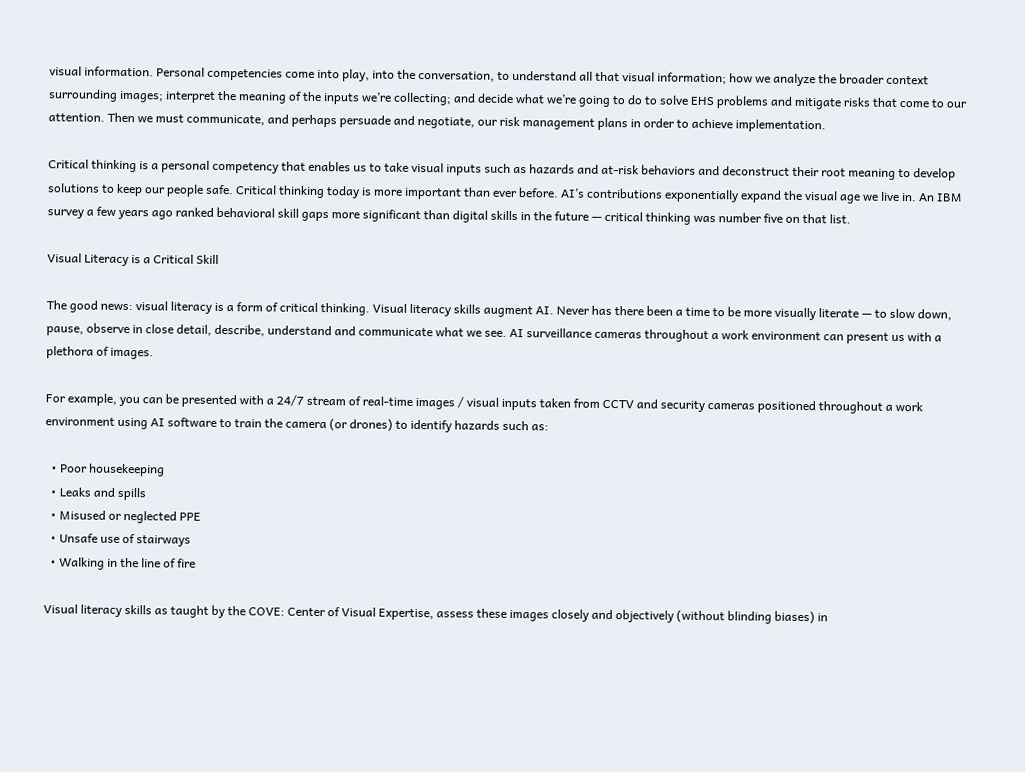visual information. Personal competencies come into play, into the conversation, to understand all that visual information; how we analyze the broader context surrounding images; interpret the meaning of the inputs we’re collecting; and decide what we’re going to do to solve EHS problems and mitigate risks that come to our attention. Then we must communicate, and perhaps persuade and negotiate, our risk management plans in order to achieve implementation.

Critical thinking is a personal competency that enables us to take visual inputs such as hazards and at-risk behaviors and deconstruct their root meaning to develop solutions to keep our people safe. Critical thinking today is more important than ever before. AI’s contributions exponentially expand the visual age we live in. An IBM survey a few years ago ranked behavioral skill gaps more significant than digital skills in the future — critical thinking was number five on that list.

Visual Literacy is a Critical Skill

The good news: visual literacy is a form of critical thinking. Visual literacy skills augment AI. Never has there been a time to be more visually literate — to slow down, pause, observe in close detail, describe, understand and communicate what we see. AI surveillance cameras throughout a work environment can present us with a plethora of images.

For example, you can be presented with a 24/7 stream of real-time images / visual inputs taken from CCTV and security cameras positioned throughout a work environment using AI software to train the camera (or drones) to identify hazards such as:

  • Poor housekeeping
  • Leaks and spills
  • Misused or neglected PPE
  • Unsafe use of stairways
  • Walking in the line of fire

Visual literacy skills as taught by the COVE: Center of Visual Expertise, assess these images closely and objectively (without blinding biases) in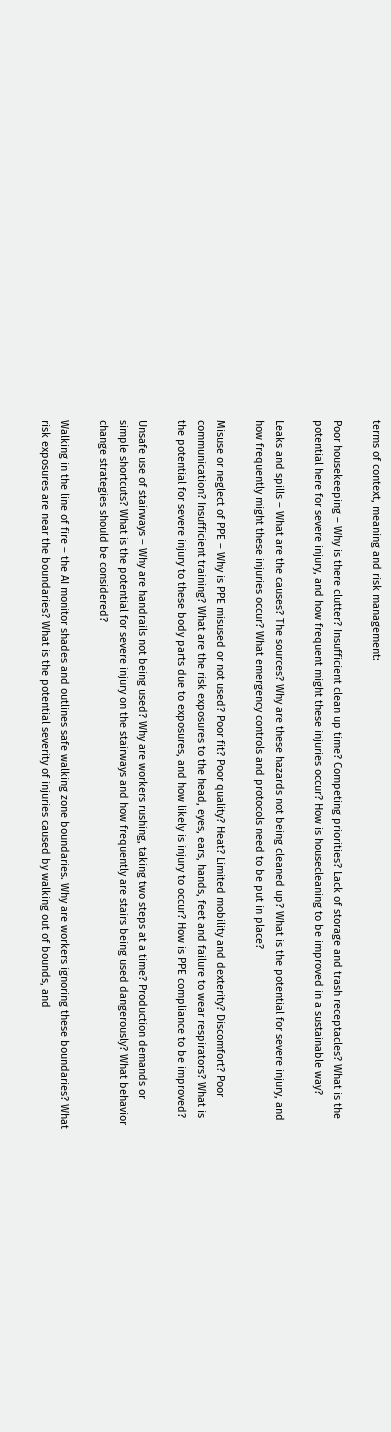terms of context, meaning and risk management:

Poor housekeeping – Why is there clutter? Insufficient clean up time? Competing priorities? Lack of storage and trash receptacles? What is the potential here for severe injury, and how frequent might these injuries occur? How is housecleaning to be improved in a sustainable way?

Leaks and spills – What are the causes? The sources? Why are these hazards not being cleaned up? What is the potential for severe injury, and how frequently might these injuries occur? What emergency controls and protocols need to be put in place?

Misuse or neglect of PPE – Why is PPE misused or not used? Poor fit? Poor quality? Heat? Limited mobility and dexterity? Discomfort? Poor communication? Insufficient training? What are the risk exposures to the head, eyes, ears, hands, feet and failure to wear respirators? What is the potential for severe injury to these body parts due to exposures, and how likely is injury to occur? How is PPE compliance to be improved?

Unsafe use of stairways – Why are handrails not being used? Why are workers rushing, taking two steps at a time? Production demands or simple shortcuts? What is the potential for severe injury on the stairways and how frequently are stairs being used dangerously? What behavior change strategies should be considered?

Walking in the line of fire – the AI monitor shades and outlines safe walking zone boundaries. Why are workers ignoring these boundaries? What risk exposures are near the boundaries? What is the potential severity of injuries caused by walking out of bounds, and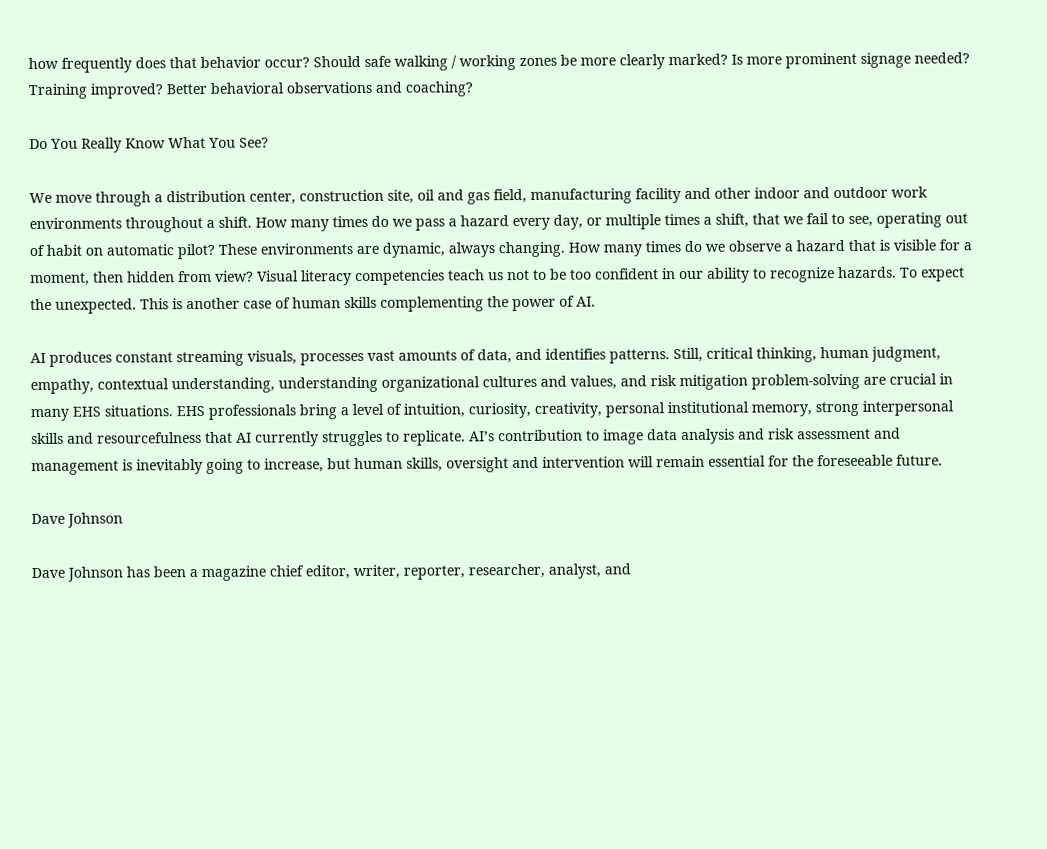how frequently does that behavior occur? Should safe walking / working zones be more clearly marked? Is more prominent signage needed? Training improved? Better behavioral observations and coaching?

Do You Really Know What You See?

We move through a distribution center, construction site, oil and gas field, manufacturing facility and other indoor and outdoor work environments throughout a shift. How many times do we pass a hazard every day, or multiple times a shift, that we fail to see, operating out of habit on automatic pilot? These environments are dynamic, always changing. How many times do we observe a hazard that is visible for a moment, then hidden from view? Visual literacy competencies teach us not to be too confident in our ability to recognize hazards. To expect the unexpected. This is another case of human skills complementing the power of AI.

AI produces constant streaming visuals, processes vast amounts of data, and identifies patterns. Still, critical thinking, human judgment, empathy, contextual understanding, understanding organizational cultures and values, and risk mitigation problem-solving are crucial in many EHS situations. EHS professionals bring a level of intuition, curiosity, creativity, personal institutional memory, strong interpersonal skills and resourcefulness that AI currently struggles to replicate. AI’s contribution to image data analysis and risk assessment and management is inevitably going to increase, but human skills, oversight and intervention will remain essential for the foreseeable future.

Dave Johnson

Dave Johnson has been a magazine chief editor, writer, reporter, researcher, analyst, and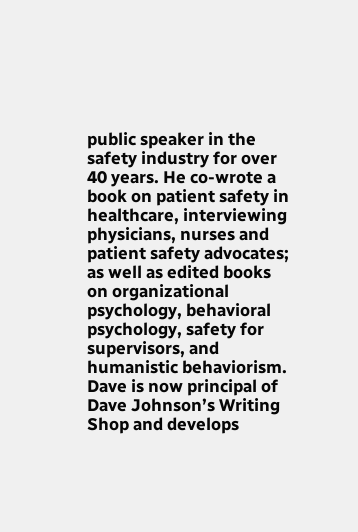public speaker in the safety industry for over 40 years. He co-wrote a book on patient safety in healthcare, interviewing physicians, nurses and patient safety advocates; as well as edited books on organizational psychology, behavioral psychology, safety for supervisors, and humanistic behaviorism. Dave is now principal of Dave Johnson’s Writing Shop and develops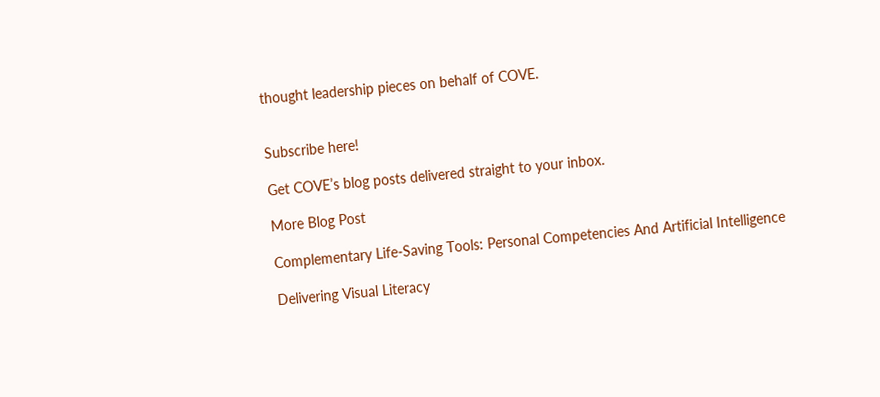thought leadership pieces on behalf of COVE.


Subscribe here!

Get COVE’s blog posts delivered straight to your inbox.

More Blog Post

Complementary Life-Saving Tools: Personal Competencies And Artificial Intelligence

Delivering Visual Literacy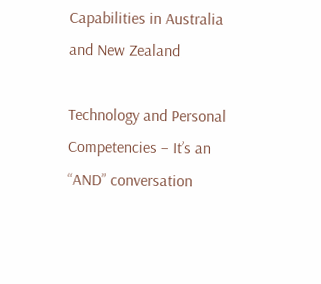Capabilities in Australia and New Zealand

Technology and Personal Competencies – It’s an “AND” conversation